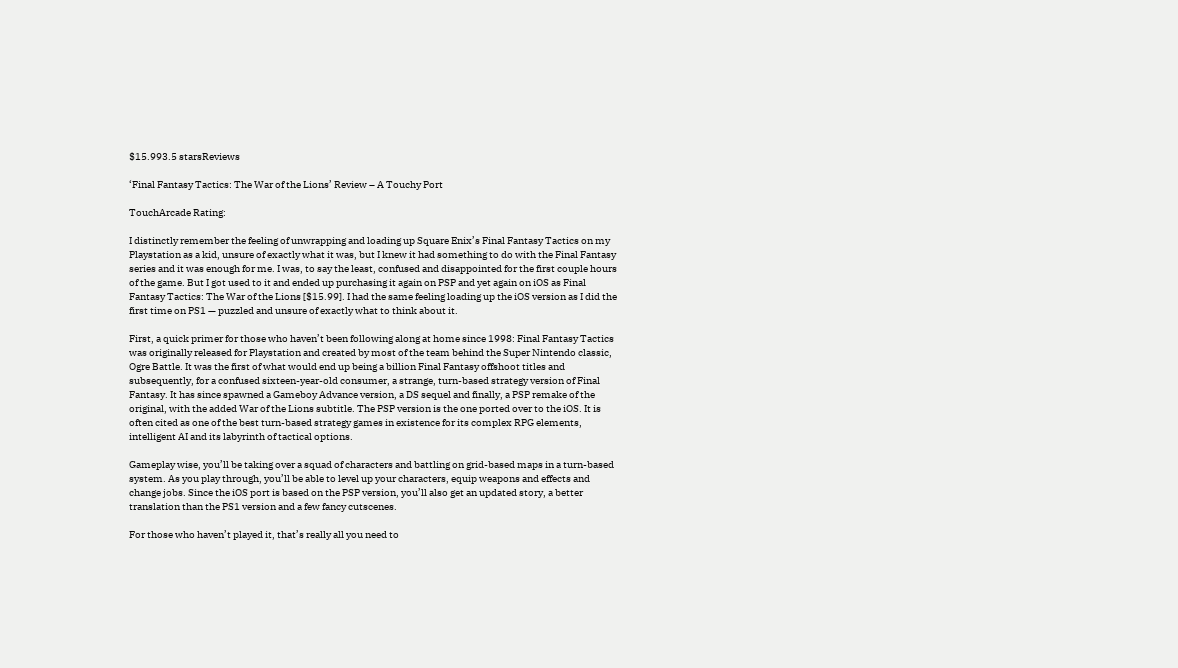$15.993.5 starsReviews

‘Final Fantasy Tactics: The War of the Lions’ Review – A Touchy Port

TouchArcade Rating:

I distinctly remember the feeling of unwrapping and loading up Square Enix’s Final Fantasy Tactics on my Playstation as a kid, unsure of exactly what it was, but I knew it had something to do with the Final Fantasy series and it was enough for me. I was, to say the least, confused and disappointed for the first couple hours of the game. But I got used to it and ended up purchasing it again on PSP and yet again on iOS as Final Fantasy Tactics: The War of the Lions [$15.99]. I had the same feeling loading up the iOS version as I did the first time on PS1 — puzzled and unsure of exactly what to think about it.

First, a quick primer for those who haven’t been following along at home since 1998: Final Fantasy Tactics was originally released for Playstation and created by most of the team behind the Super Nintendo classic, Ogre Battle. It was the first of what would end up being a billion Final Fantasy offshoot titles and subsequently, for a confused sixteen-year-old consumer, a strange, turn-based strategy version of Final Fantasy. It has since spawned a Gameboy Advance version, a DS sequel and finally, a PSP remake of the original, with the added War of the Lions subtitle. The PSP version is the one ported over to the iOS. It is often cited as one of the best turn-based strategy games in existence for its complex RPG elements, intelligent AI and its labyrinth of tactical options.

Gameplay wise, you’ll be taking over a squad of characters and battling on grid-based maps in a turn-based system. As you play through, you’ll be able to level up your characters, equip weapons and effects and change jobs. Since the iOS port is based on the PSP version, you’ll also get an updated story, a better translation than the PS1 version and a few fancy cutscenes.

For those who haven’t played it, that’s really all you need to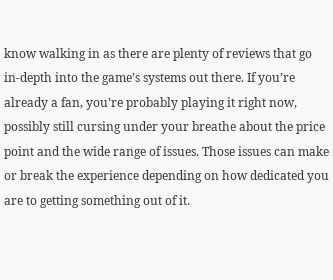know walking in as there are plenty of reviews that go in-depth into the game’s systems out there. If you’re already a fan, you’re probably playing it right now, possibly still cursing under your breathe about the price point and the wide range of issues. Those issues can make or break the experience depending on how dedicated you are to getting something out of it.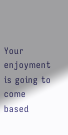Your enjoyment is going to come based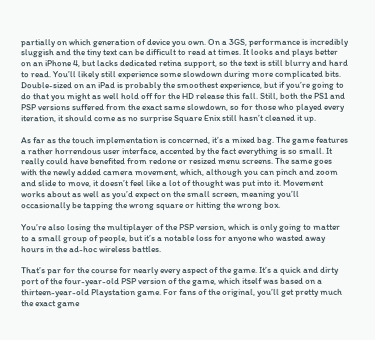partially on which generation of device you own. On a 3GS, performance is incredibly sluggish and the tiny text can be difficult to read at times. It looks and plays better on an iPhone 4, but lacks dedicated retina support, so the text is still blurry and hard to read. You’ll likely still experience some slowdown during more complicated bits. Double-sized on an iPad is probably the smoothest experience, but if you’re going to do that you might as well hold off for the HD release this fall. Still, both the PS1 and PSP versions suffered from the exact same slowdown, so for those who played every iteration, it should come as no surprise Square Enix still hasn’t cleaned it up.

As far as the touch implementation is concerned, it’s a mixed bag. The game features a rather horrendous user interface, accented by the fact everything is so small. It really could have benefited from redone or resized menu screens. The same goes with the newly added camera movement, which, although you can pinch and zoom and slide to move, it doesn’t feel like a lot of thought was put into it. Movement works about as well as you’d expect on the small screen, meaning you’ll occasionally be tapping the wrong square or hitting the wrong box.

You’re also losing the multiplayer of the PSP version, which is only going to matter to a small group of people, but it’s a notable loss for anyone who wasted away hours in the ad-hoc wireless battles.

That’s par for the course for nearly every aspect of the game. It’s a quick and dirty port of the four-year-old PSP version of the game, which itself was based on a thirteen-year-old Playstation game. For fans of the original, you’ll get pretty much the exact game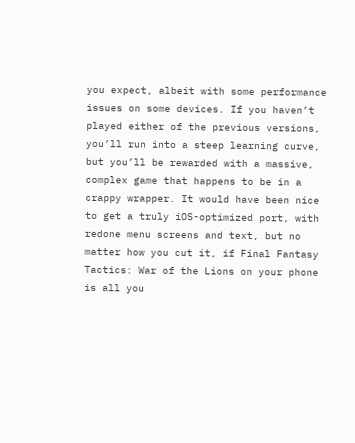you expect, albeit with some performance issues on some devices. If you haven’t played either of the previous versions, you’ll run into a steep learning curve, but you’ll be rewarded with a massive, complex game that happens to be in a crappy wrapper. It would have been nice to get a truly iOS-optimized port, with redone menu screens and text, but no matter how you cut it, if Final Fantasy Tactics: War of the Lions on your phone is all you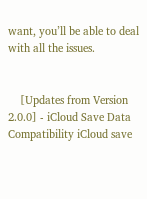want, you’ll be able to deal with all the issues.


    [Updates from Version 2.0.0] - iCloud Save Data Compatibility iCloud save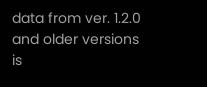data from ver. 1.2.0 and older versions is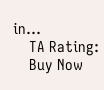in…
    TA Rating:
    Buy Now